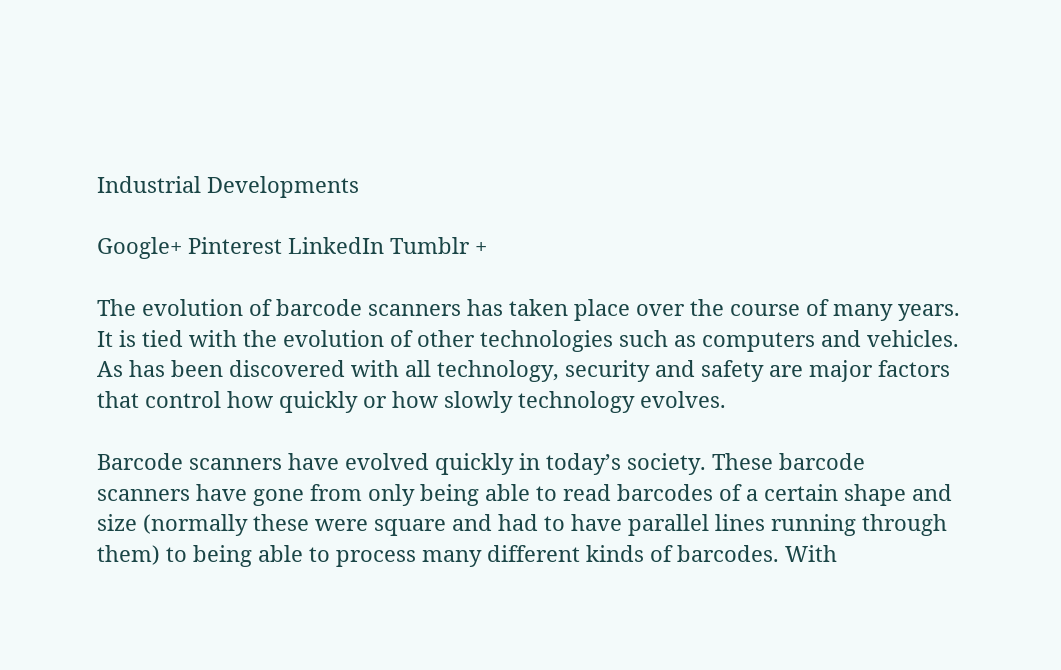Industrial Developments

Google+ Pinterest LinkedIn Tumblr +

The evolution of barcode scanners has taken place over the course of many years. It is tied with the evolution of other technologies such as computers and vehicles. As has been discovered with all technology, security and safety are major factors that control how quickly or how slowly technology evolves.

Barcode scanners have evolved quickly in today’s society. These barcode scanners have gone from only being able to read barcodes of a certain shape and size (normally these were square and had to have parallel lines running through them) to being able to process many different kinds of barcodes. With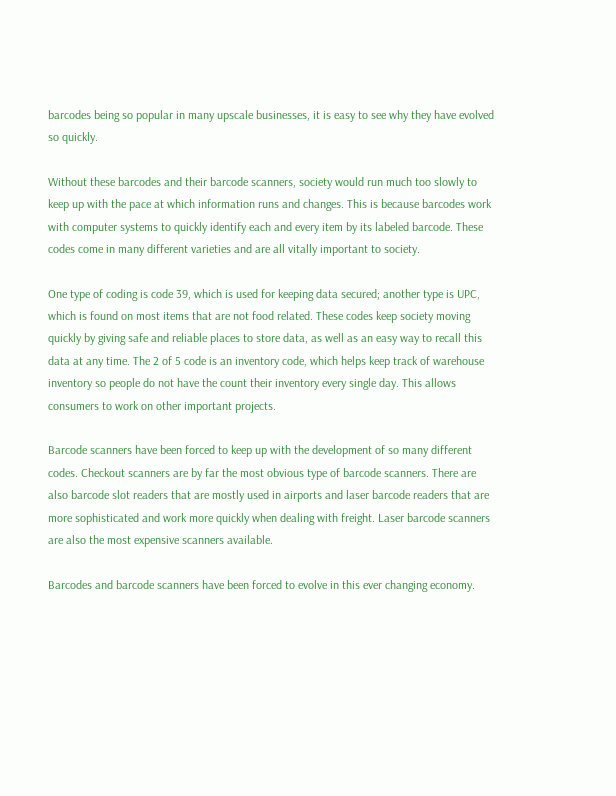barcodes being so popular in many upscale businesses, it is easy to see why they have evolved so quickly.

Without these barcodes and their barcode scanners, society would run much too slowly to keep up with the pace at which information runs and changes. This is because barcodes work with computer systems to quickly identify each and every item by its labeled barcode. These codes come in many different varieties and are all vitally important to society.

One type of coding is code 39, which is used for keeping data secured; another type is UPC, which is found on most items that are not food related. These codes keep society moving quickly by giving safe and reliable places to store data, as well as an easy way to recall this data at any time. The 2 of 5 code is an inventory code, which helps keep track of warehouse inventory so people do not have the count their inventory every single day. This allows consumers to work on other important projects.

Barcode scanners have been forced to keep up with the development of so many different codes. Checkout scanners are by far the most obvious type of barcode scanners. There are also barcode slot readers that are mostly used in airports and laser barcode readers that are more sophisticated and work more quickly when dealing with freight. Laser barcode scanners are also the most expensive scanners available.

Barcodes and barcode scanners have been forced to evolve in this ever changing economy.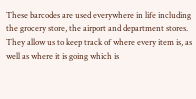These barcodes are used everywhere in life including the grocery store, the airport and department stores. They allow us to keep track of where every item is, as well as where it is going which is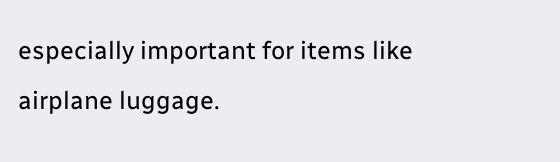especially important for items like airplane luggage.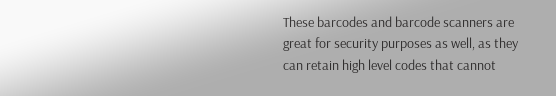These barcodes and barcode scanners are great for security purposes as well, as they can retain high level codes that cannot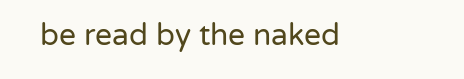be read by the naked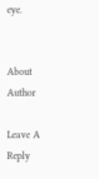eye.


About Author

Leave A Reply